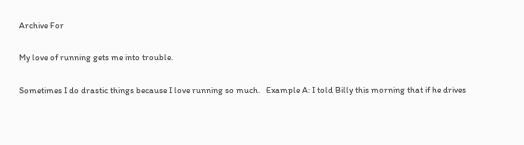Archive For

My love of running gets me into trouble.

Sometimes I do drastic things because I love running so much.   Example A: I told Billy this morning that if he drives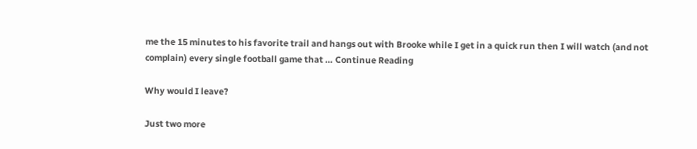me the 15 minutes to his favorite trail and hangs out with Brooke while I get in a quick run then I will watch (and not complain) every single football game that … Continue Reading

Why would I leave?

Just two more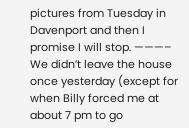pictures from Tuesday in Davenport and then I promise I will stop. ———– We didn’t leave the house once yesterday (except for when Billy forced me at about 7 pm to go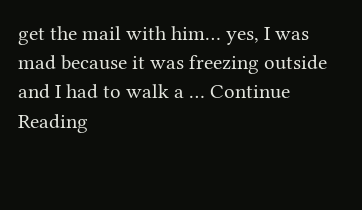get the mail with him… yes, I was mad because it was freezing outside and I had to walk a … Continue Reading